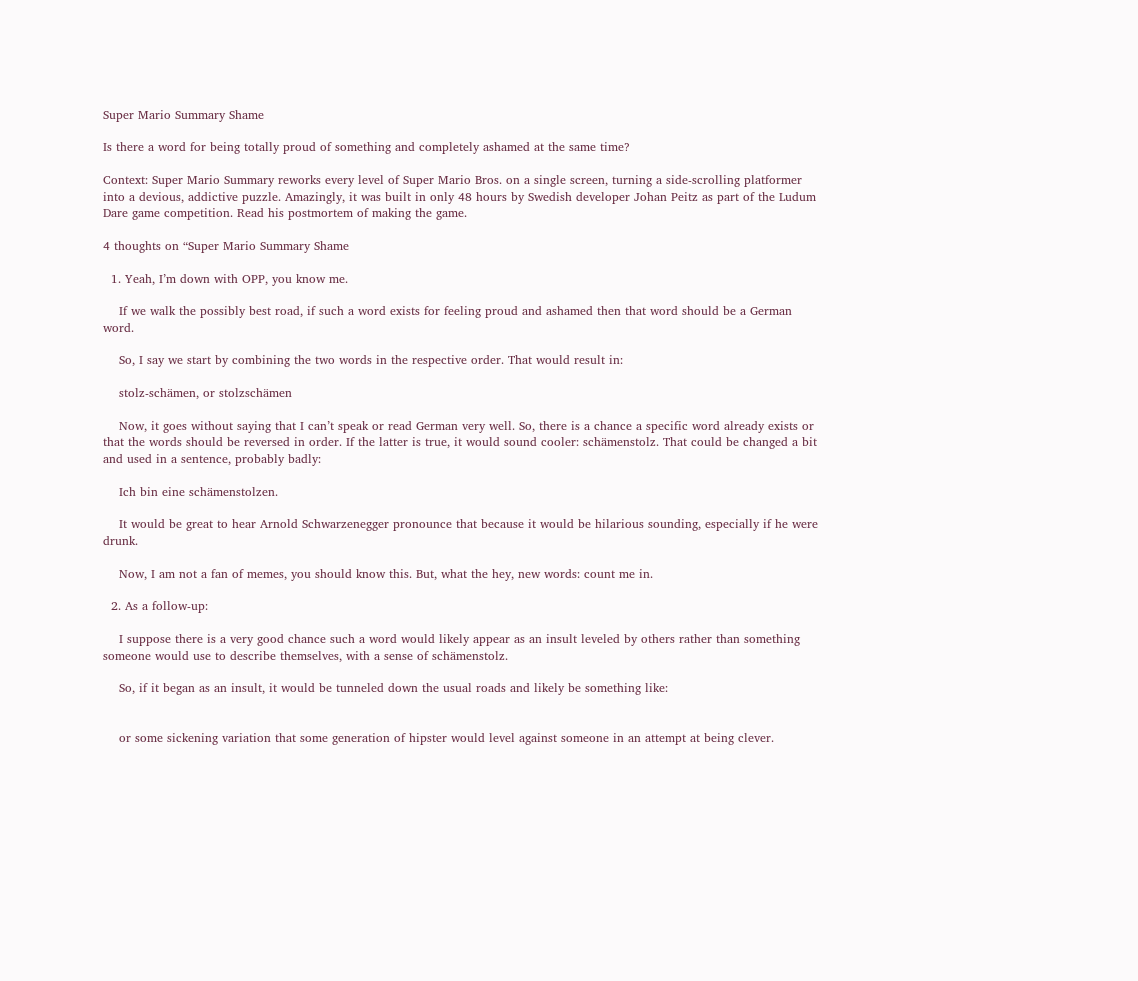Super Mario Summary Shame

Is there a word for being totally proud of something and completely ashamed at the same time?

Context: Super Mario Summary reworks every level of Super Mario Bros. on a single screen, turning a side-scrolling platformer into a devious, addictive puzzle. Amazingly, it was built in only 48 hours by Swedish developer Johan Peitz as part of the Ludum Dare game competition. Read his postmortem of making the game.

4 thoughts on “Super Mario Summary Shame

  1. Yeah, I’m down with OPP, you know me.

    If we walk the possibly best road, if such a word exists for feeling proud and ashamed then that word should be a German word.

    So, I say we start by combining the two words in the respective order. That would result in:

    stolz-schämen, or stolzschämen

    Now, it goes without saying that I can’t speak or read German very well. So, there is a chance a specific word already exists or that the words should be reversed in order. If the latter is true, it would sound cooler: schämenstolz. That could be changed a bit and used in a sentence, probably badly:

    Ich bin eine schämenstolzen.

    It would be great to hear Arnold Schwarzenegger pronounce that because it would be hilarious sounding, especially if he were drunk.

    Now, I am not a fan of memes, you should know this. But, what the hey, new words: count me in.

  2. As a follow-up:

    I suppose there is a very good chance such a word would likely appear as an insult leveled by others rather than something someone would use to describe themselves, with a sense of schämenstolz.

    So, if it began as an insult, it would be tunneled down the usual roads and likely be something like:


    or some sickening variation that some generation of hipster would level against someone in an attempt at being clever.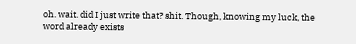oh. wait. did I just write that? shit. Though, knowing my luck, the word already exists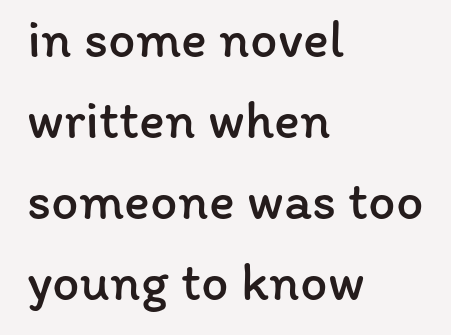in some novel written when someone was too young to know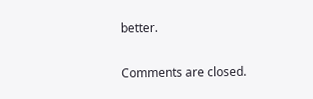better.

Comments are closed.